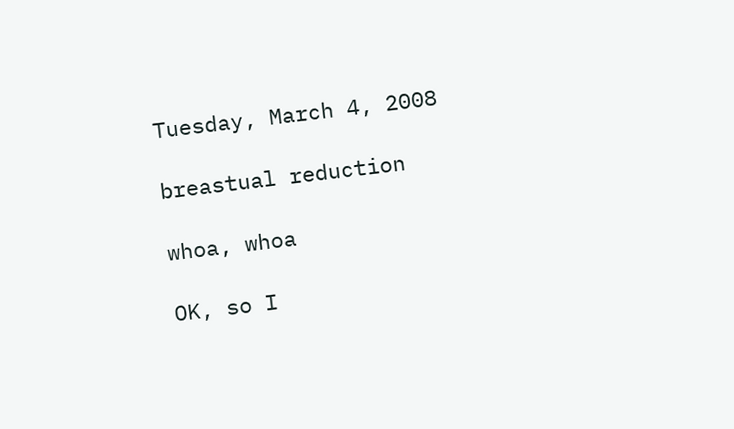Tuesday, March 4, 2008

breastual reduction

whoa, whoa

OK, so I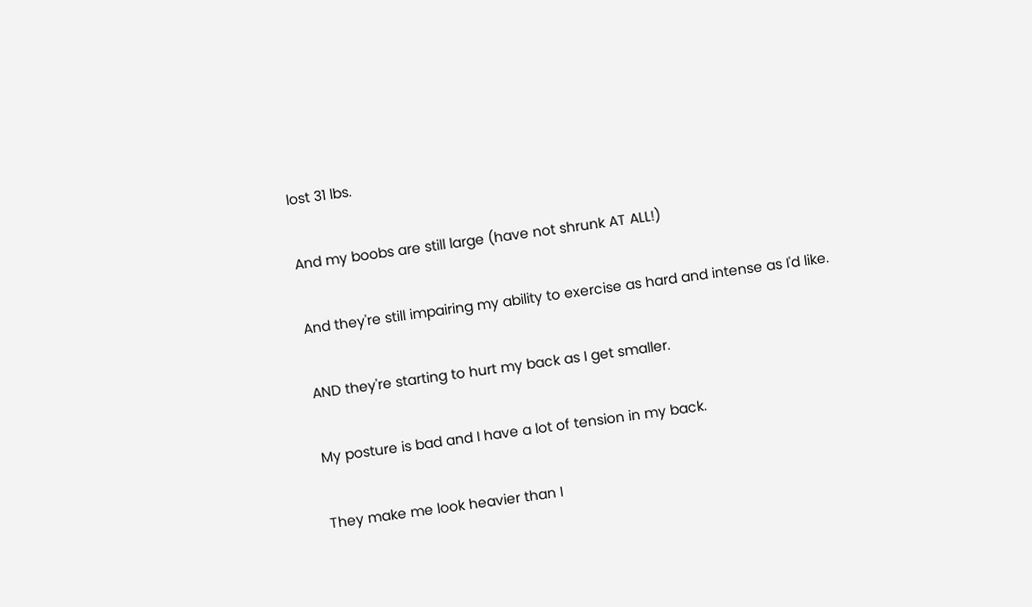lost 31 lbs.

And my boobs are still large (have not shrunk AT ALL!)

And they're still impairing my ability to exercise as hard and intense as I'd like.

AND they're starting to hurt my back as I get smaller.

My posture is bad and I have a lot of tension in my back.

They make me look heavier than I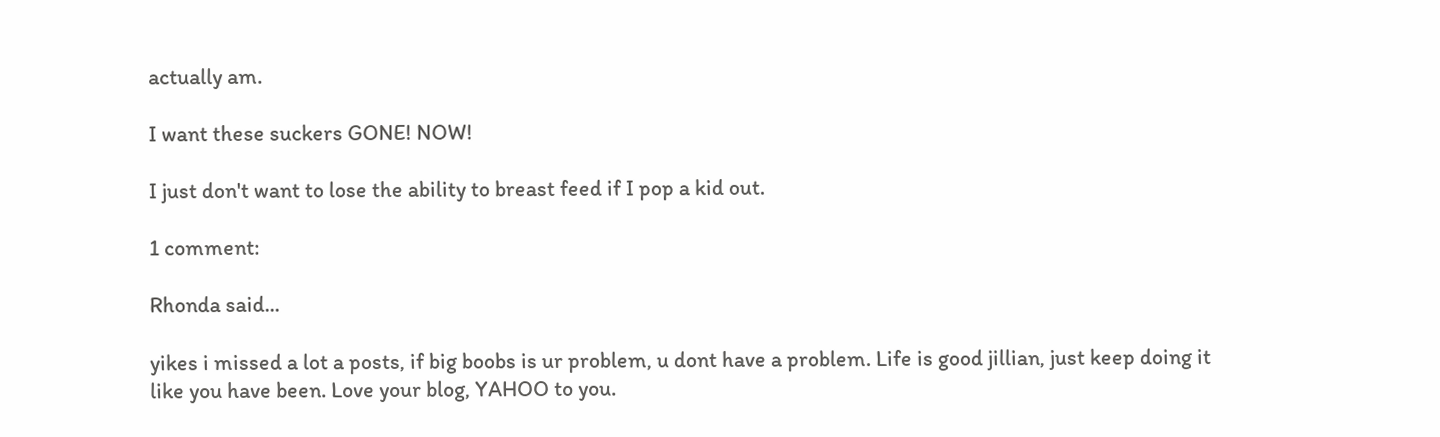actually am.

I want these suckers GONE! NOW!

I just don't want to lose the ability to breast feed if I pop a kid out.

1 comment:

Rhonda said...

yikes i missed a lot a posts, if big boobs is ur problem, u dont have a problem. Life is good jillian, just keep doing it like you have been. Love your blog, YAHOO to you.